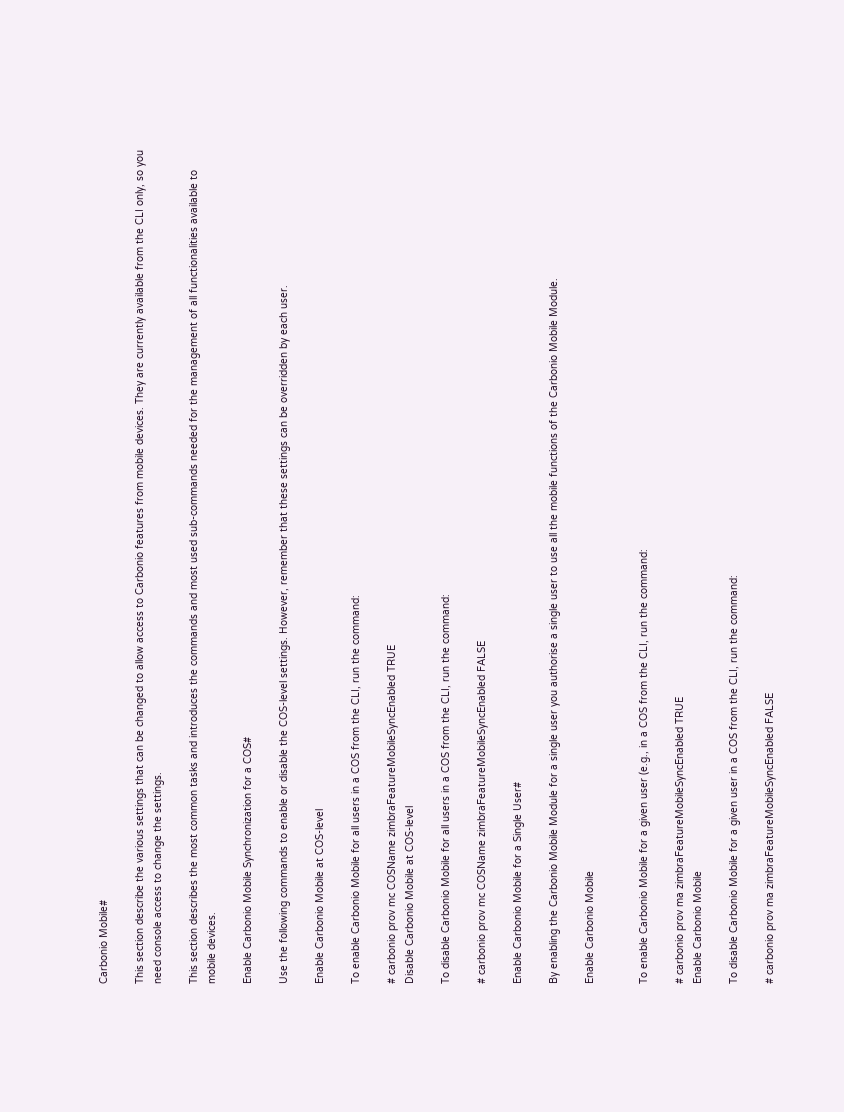Carbonio Mobile#

This section describe the various settings that can be changed to allow access to Carbonio features from mobile devices. They are currently available from the CLI only, so you need console access to change the settings.

This section describes the most common tasks and introduces the commands and most used sub-commands needed for the management of all functionalities available to mobile devices.

Enable Carbonio Mobile Synchronization for a COS#

Use the following commands to enable or disable the COS-level settings. However, remember that these settings can be overridden by each user.

Enable Carbonio Mobile at COS-level

To enable Carbonio Mobile for all users in a COS from the CLI, run the command:

# carbonio prov mc COSName zimbraFeatureMobileSyncEnabled TRUE
Disable Carbonio Mobile at COS-level

To disable Carbonio Mobile for all users in a COS from the CLI, run the command:

# carbonio prov mc COSName zimbraFeatureMobileSyncEnabled FALSE

Enable Carbonio Mobile for a Single User#

By enabling the Carbonio Mobile Module for a single user you authorise a single user to use all the mobile functions of the Carbonio Mobile Module.

Enable Carbonio Mobile


To enable Carbonio Mobile for a given user (e.g., in a COS from the CLI, run the command:

# carbonio prov ma zimbraFeatureMobileSyncEnabled TRUE
Enable Carbonio Mobile

To disable Carbonio Mobile for a given user in a COS from the CLI, run the command:

# carbonio prov ma zimbraFeatureMobileSyncEnabled FALSE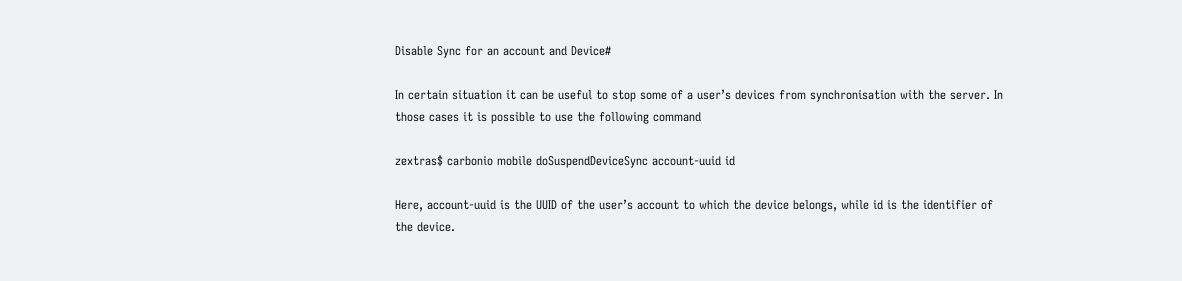Disable Sync for an account and Device#

In certain situation it can be useful to stop some of a user’s devices from synchronisation with the server. In those cases it is possible to use the following command

zextras$ carbonio mobile doSuspendDeviceSync account-uuid id

Here, account-uuid is the UUID of the user’s account to which the device belongs, while id is the identifier of the device.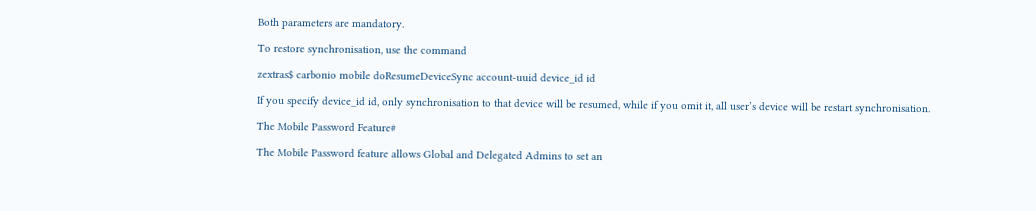Both parameters are mandatory.

To restore synchronisation, use the command

zextras$ carbonio mobile doResumeDeviceSync account-uuid device_id id

If you specify device_id id, only synchronisation to that device will be resumed, while if you omit it, all user’s device will be restart synchronisation.

The Mobile Password Feature#

The Mobile Password feature allows Global and Delegated Admins to set an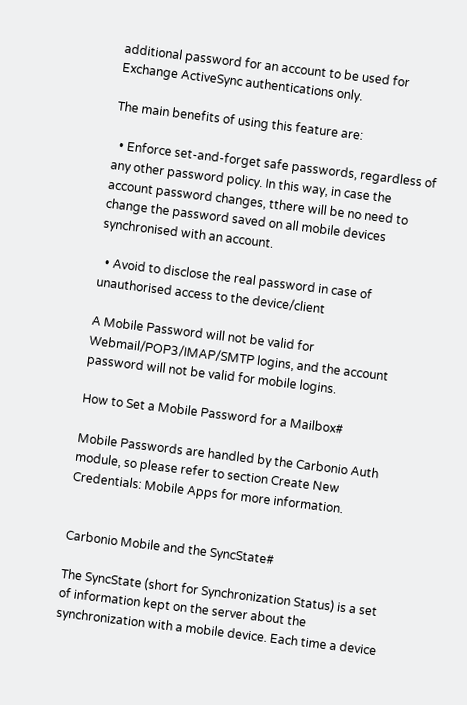additional password for an account to be used for Exchange ActiveSync authentications only.

The main benefits of using this feature are:

  • Enforce set-and-forget safe passwords, regardless of any other password policy. In this way, in case the account password changes, tthere will be no need to change the password saved on all mobile devices synchronised with an account.

  • Avoid to disclose the real password in case of unauthorised access to the device/client

A Mobile Password will not be valid for Webmail/POP3/IMAP/SMTP logins, and the account password will not be valid for mobile logins.

How to Set a Mobile Password for a Mailbox#

Mobile Passwords are handled by the Carbonio Auth module, so please refer to section Create New Credentials: Mobile Apps for more information.


Carbonio Mobile and the SyncState#

The SyncState (short for Synchronization Status) is a set of information kept on the server about the synchronization with a mobile device. Each time a device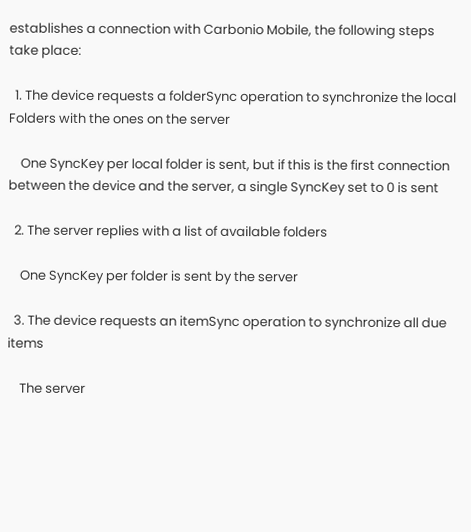establishes a connection with Carbonio Mobile, the following steps take place:

  1. The device requests a folderSync operation to synchronize the local Folders with the ones on the server

    One SyncKey per local folder is sent, but if this is the first connection between the device and the server, a single SyncKey set to 0 is sent

  2. The server replies with a list of available folders

    One SyncKey per folder is sent by the server

  3. The device requests an itemSync operation to synchronize all due items

    The server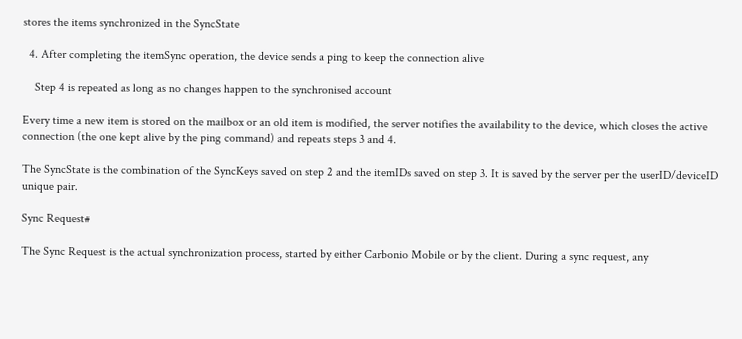stores the items synchronized in the SyncState

  4. After completing the itemSync operation, the device sends a ping to keep the connection alive

    Step 4 is repeated as long as no changes happen to the synchronised account

Every time a new item is stored on the mailbox or an old item is modified, the server notifies the availability to the device, which closes the active connection (the one kept alive by the ping command) and repeats steps 3 and 4.

The SyncState is the combination of the SyncKeys saved on step 2 and the itemIDs saved on step 3. It is saved by the server per the userID/deviceID unique pair.

Sync Request#

The Sync Request is the actual synchronization process, started by either Carbonio Mobile or by the client. During a sync request, any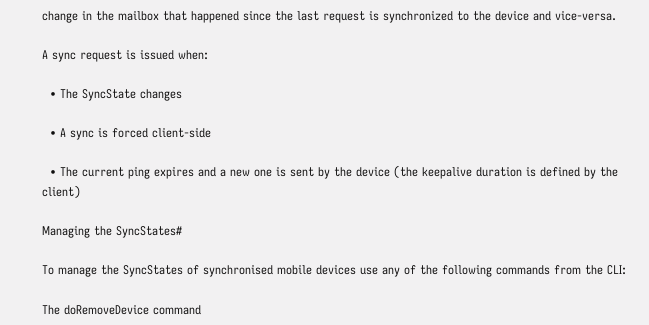change in the mailbox that happened since the last request is synchronized to the device and vice-versa.

A sync request is issued when:

  • The SyncState changes

  • A sync is forced client-side

  • The current ping expires and a new one is sent by the device (the keepalive duration is defined by the client)

Managing the SyncStates#

To manage the SyncStates of synchronised mobile devices use any of the following commands from the CLI:

The doRemoveDevice command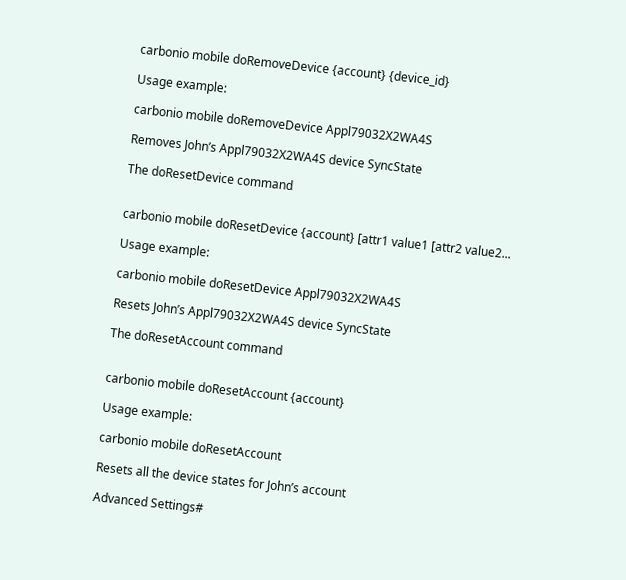carbonio mobile doRemoveDevice {account} {device_id}

Usage example:

carbonio mobile doRemoveDevice Appl79032X2WA4S

Removes John’s Appl79032X2WA4S device SyncState

The doResetDevice command


carbonio mobile doResetDevice {account} [attr1 value1 [attr2 value2...

Usage example:

carbonio mobile doResetDevice Appl79032X2WA4S

Resets John’s Appl79032X2WA4S device SyncState

The doResetAccount command


carbonio mobile doResetAccount {account}

Usage example:

carbonio mobile doResetAccount

Resets all the device states for John’s account

Advanced Settings#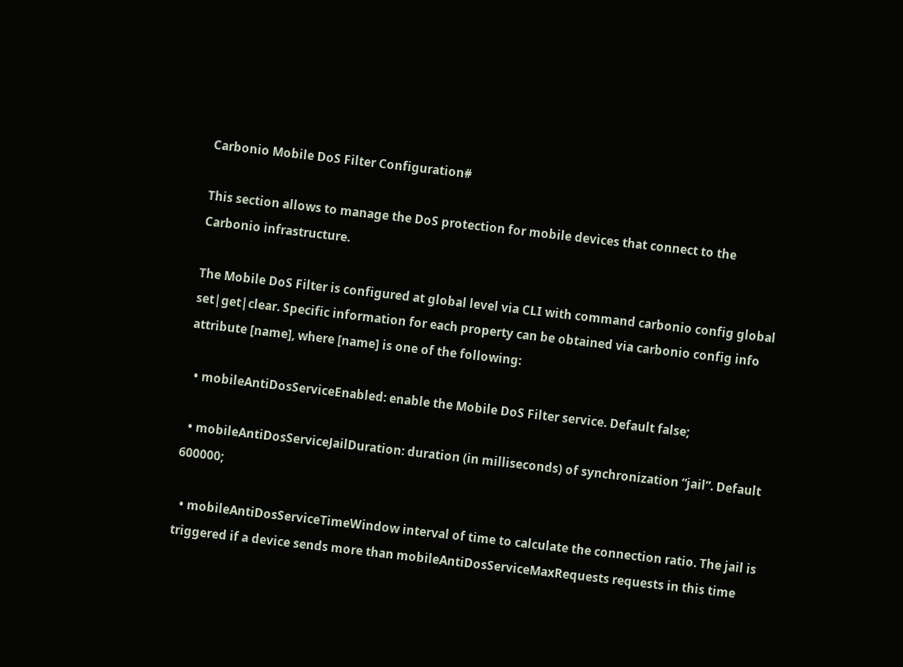Carbonio Mobile DoS Filter Configuration#

This section allows to manage the DoS protection for mobile devices that connect to the Carbonio infrastructure.

The Mobile DoS Filter is configured at global level via CLI with command carbonio config global set|get|clear. Specific information for each property can be obtained via carbonio config info attribute [name], where [name] is one of the following:

  • mobileAntiDosServiceEnabled: enable the Mobile DoS Filter service. Default false;

  • mobileAntiDosServiceJailDuration: duration (in milliseconds) of synchronization “jail”. Default 600000;

  • mobileAntiDosServiceTimeWindow interval of time to calculate the connection ratio. The jail is triggered if a device sends more than mobileAntiDosServiceMaxRequests requests in this time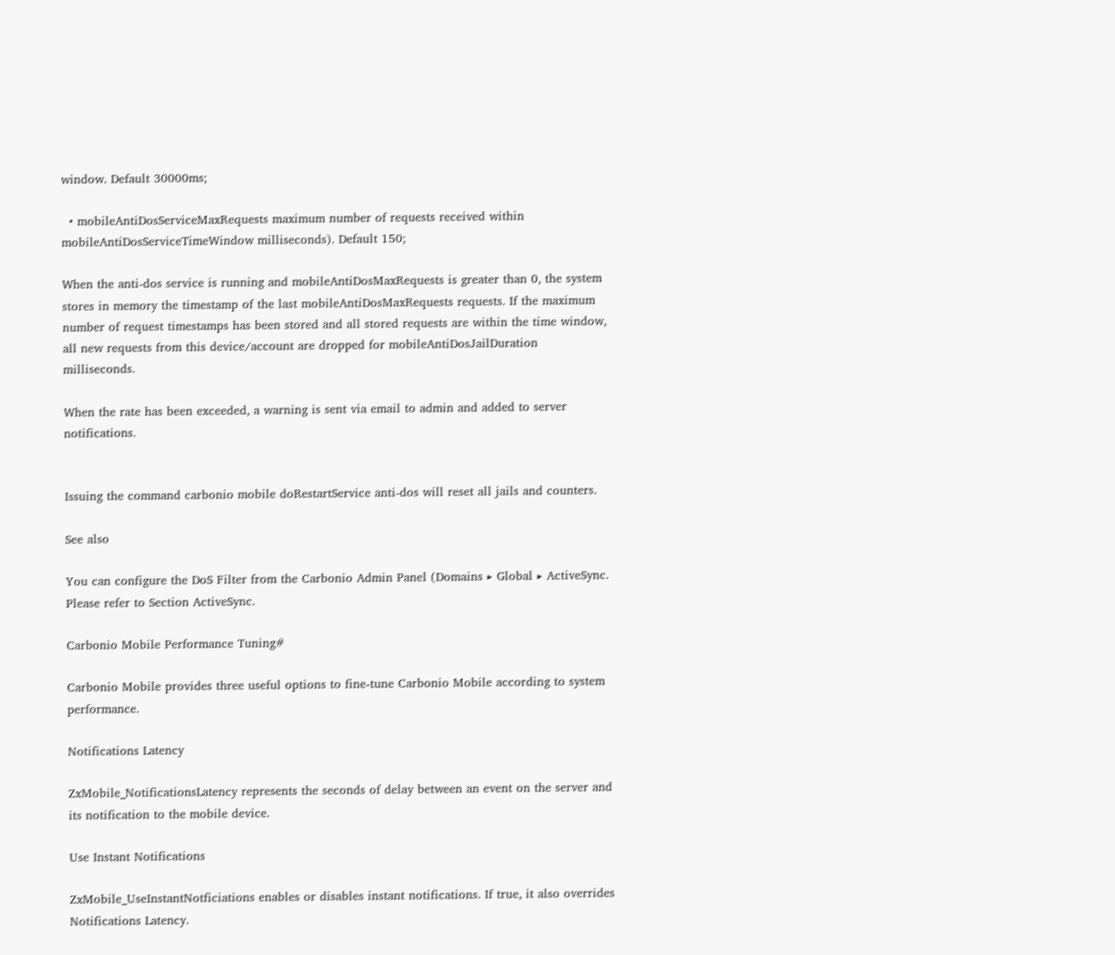window. Default 30000ms;

  • mobileAntiDosServiceMaxRequests maximum number of requests received within mobileAntiDosServiceTimeWindow milliseconds). Default 150;

When the anti-dos service is running and mobileAntiDosMaxRequests is greater than 0, the system stores in memory the timestamp of the last mobileAntiDosMaxRequests requests. If the maximum number of request timestamps has been stored and all stored requests are within the time window, all new requests from this device/account are dropped for mobileAntiDosJailDuration milliseconds.

When the rate has been exceeded, a warning is sent via email to admin and added to server notifications.


Issuing the command carbonio mobile doRestartService anti-dos will reset all jails and counters.

See also

You can configure the DoS Filter from the Carbonio Admin Panel (Domains ‣ Global ‣ ActiveSync. Please refer to Section ActiveSync.

Carbonio Mobile Performance Tuning#

Carbonio Mobile provides three useful options to fine-tune Carbonio Mobile according to system performance.

Notifications Latency

ZxMobile_NotificationsLatency represents the seconds of delay between an event on the server and its notification to the mobile device.

Use Instant Notifications

ZxMobile_UseInstantNotficiations enables or disables instant notifications. If true, it also overrides Notifications Latency.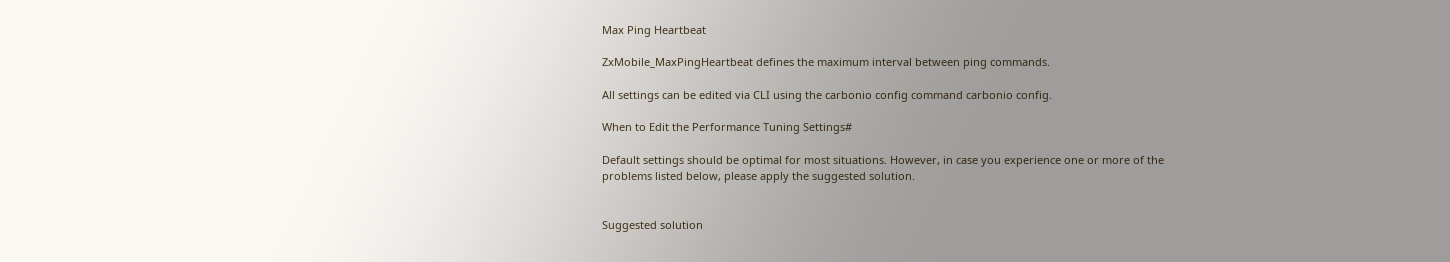Max Ping Heartbeat

ZxMobile_MaxPingHeartbeat defines the maximum interval between ping commands.

All settings can be edited via CLI using the carbonio config command carbonio config.

When to Edit the Performance Tuning Settings#

Default settings should be optimal for most situations. However, in case you experience one or more of the problems listed below, please apply the suggested solution.


Suggested solution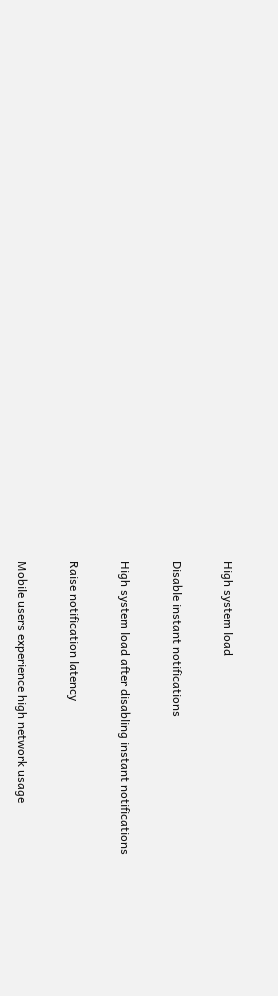High system load

Disable instant notifications

High system load after disabling instant notifications

Raise notification latency

Mobile users experience high network usage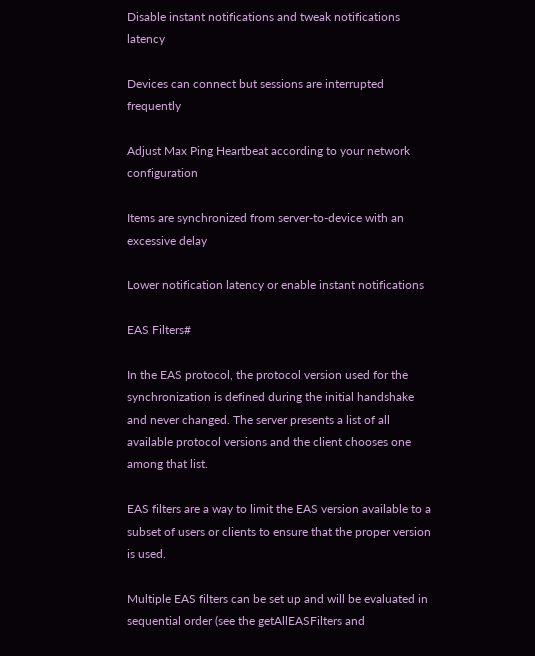Disable instant notifications and tweak notifications latency

Devices can connect but sessions are interrupted frequently

Adjust Max Ping Heartbeat according to your network configuration

Items are synchronized from server-to-device with an excessive delay

Lower notification latency or enable instant notifications

EAS Filters#

In the EAS protocol, the protocol version used for the synchronization is defined during the initial handshake and never changed. The server presents a list of all available protocol versions and the client chooses one among that list.

EAS filters are a way to limit the EAS version available to a subset of users or clients to ensure that the proper version is used.

Multiple EAS filters can be set up and will be evaluated in sequential order (see the getAllEASFilters and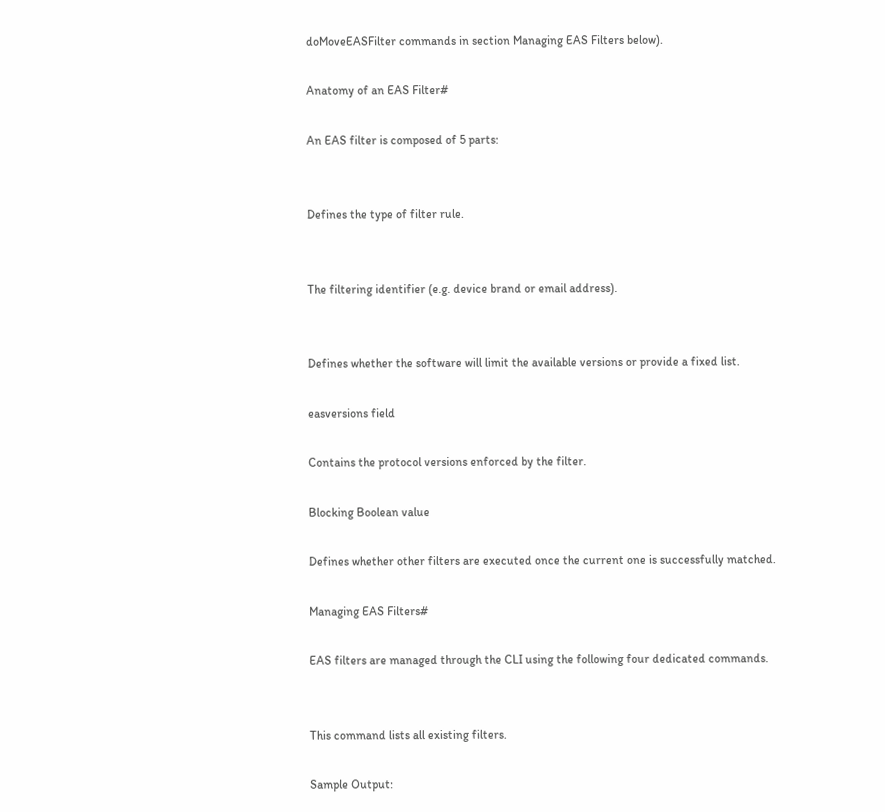doMoveEASFilter commands in section Managing EAS Filters below).

Anatomy of an EAS Filter#

An EAS filter is composed of 5 parts:


Defines the type of filter rule.


The filtering identifier (e.g. device brand or email address).


Defines whether the software will limit the available versions or provide a fixed list.

easversions field

Contains the protocol versions enforced by the filter.

Blocking Boolean value

Defines whether other filters are executed once the current one is successfully matched.

Managing EAS Filters#

EAS filters are managed through the CLI using the following four dedicated commands.


This command lists all existing filters.

Sample Output: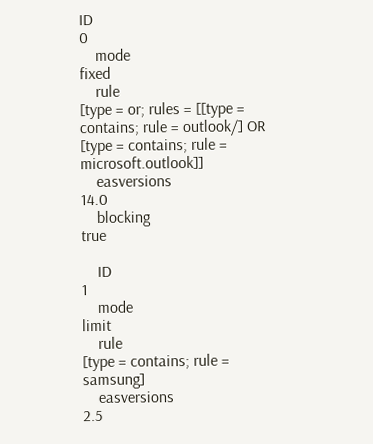ID                                                          0
    mode                                                        fixed
    rule                                                        [type = or; rules = [[type = contains; rule = outlook/] OR [type = contains; rule = microsoft.outlook]]
    easversions                                                 14.0
    blocking                                                    true

    ID                                                          1
    mode                                                        limit
    rule                                                        [type = contains; rule = samsung]
    easversions                                                 2.5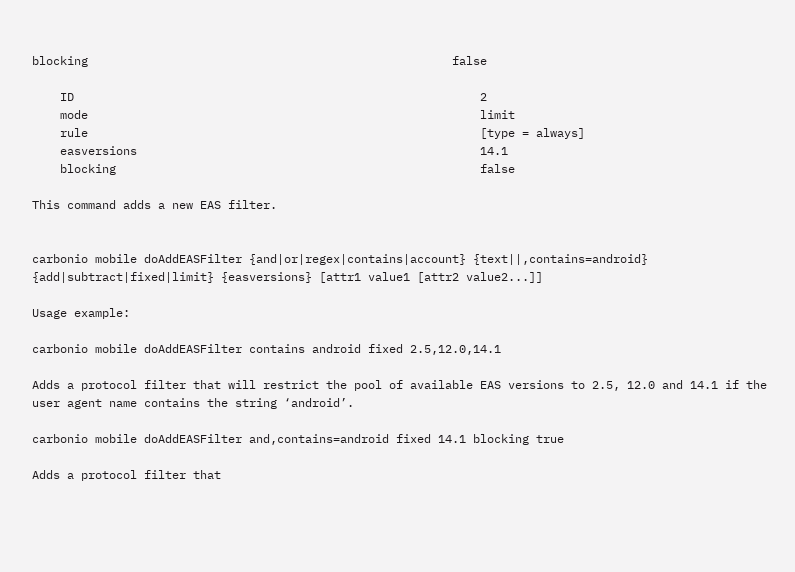blocking                                                    false

    ID                                                          2
    mode                                                        limit
    rule                                                        [type = always]
    easversions                                                 14.1
    blocking                                                    false

This command adds a new EAS filter.


carbonio mobile doAddEASFilter {and|or|regex|contains|account} {text||,contains=android} {add|subtract|fixed|limit} {easversions} [attr1 value1 [attr2 value2...]]

Usage example:

carbonio mobile doAddEASFilter contains android fixed 2.5,12.0,14.1

Adds a protocol filter that will restrict the pool of available EAS versions to 2.5, 12.0 and 14.1 if the user agent name contains the string ‘android’.

carbonio mobile doAddEASFilter and,contains=android fixed 14.1 blocking true

Adds a protocol filter that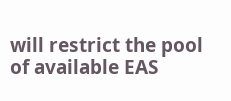will restrict the pool of available EAS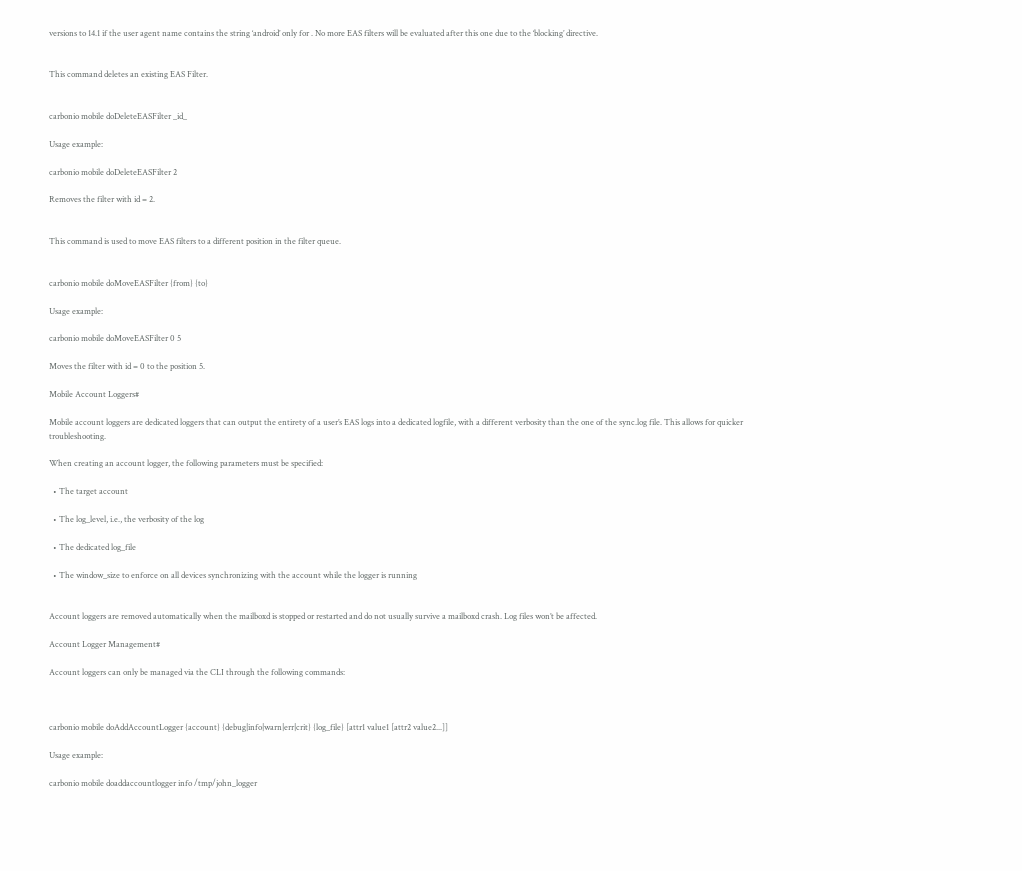versions to 14.1 if the user agent name contains the string ‘android’ only for . No more EAS filters will be evaluated after this one due to the ‘blocking’ directive.


This command deletes an existing EAS Filter.


carbonio mobile doDeleteEASFilter _id_

Usage example:

carbonio mobile doDeleteEASFilter 2

Removes the filter with id = 2.


This command is used to move EAS filters to a different position in the filter queue.


carbonio mobile doMoveEASFilter {from} {to}

Usage example:

carbonio mobile doMoveEASFilter 0 5

Moves the filter with id = 0 to the position 5.

Mobile Account Loggers#

Mobile account loggers are dedicated loggers that can output the entirety of a user’s EAS logs into a dedicated logfile, with a different verbosity than the one of the sync.log file. This allows for quicker troubleshooting.

When creating an account logger, the following parameters must be specified:

  • The target account

  • The log_level, i.e., the verbosity of the log

  • The dedicated log_file

  • The window_size to enforce on all devices synchronizing with the account while the logger is running


Account loggers are removed automatically when the mailboxd is stopped or restarted and do not usually survive a mailboxd crash. Log files won’t be affected.

Account Logger Management#

Account loggers can only be managed via the CLI through the following commands:



carbonio mobile doAddAccountLogger {account} {debug|info|warn|err|crit} {log_file} [attr1 value1 [attr2 value2...]]

Usage example:

carbonio mobile doaddaccountlogger info /tmp/john_logger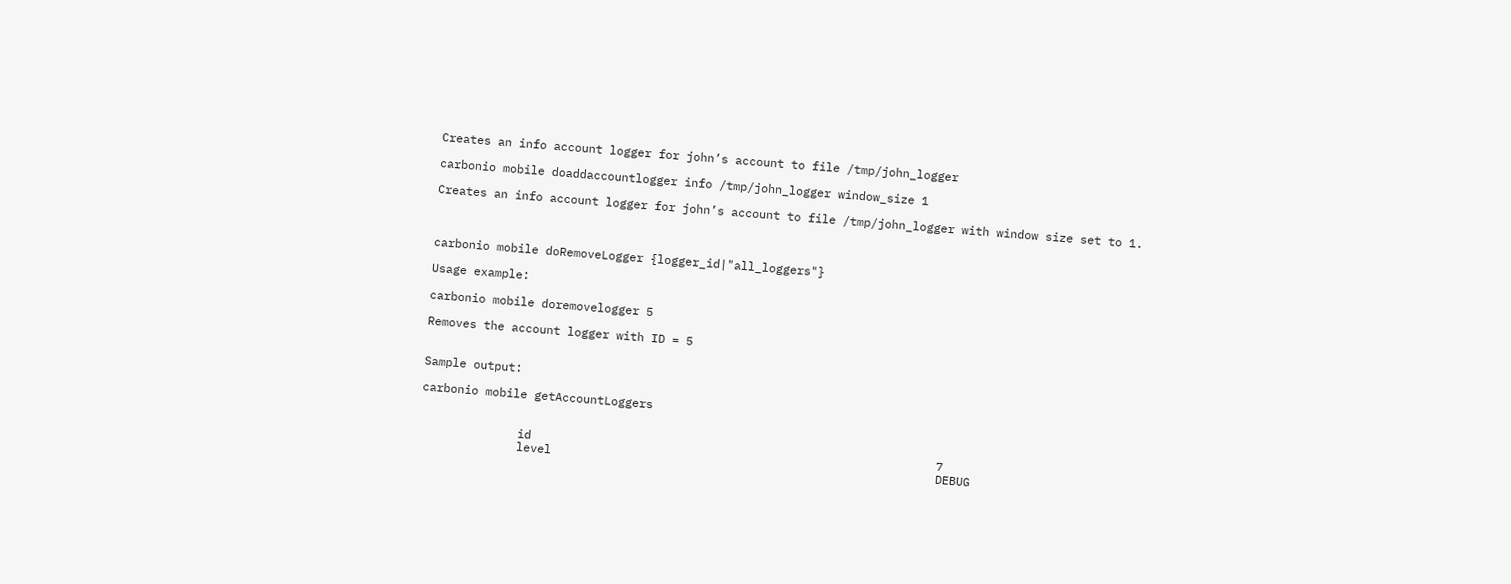Creates an info account logger for john’s account to file /tmp/john_logger

carbonio mobile doaddaccountlogger info /tmp/john_logger window_size 1

Creates an info account logger for john’s account to file /tmp/john_logger with window size set to 1.



carbonio mobile doRemoveLogger {logger_id|"all_loggers"}

Usage example:

carbonio mobile doremovelogger 5

Removes the account logger with ID = 5


Sample output:

carbonio mobile getAccountLoggers


              id                                                          7
              level                                                       DEBUG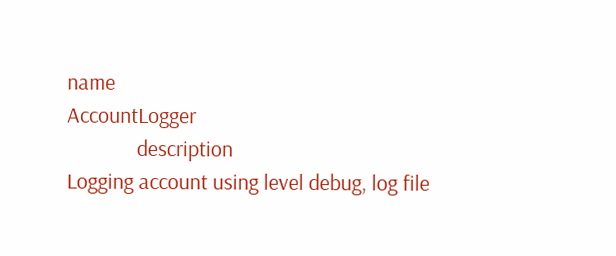name                                                        AccountLogger
              description                                                 Logging account using level debug, log file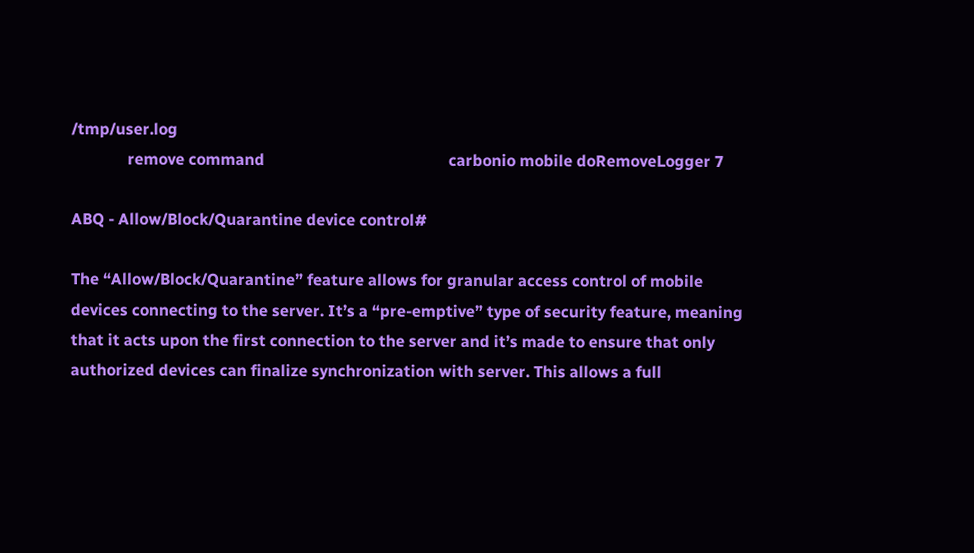/tmp/user.log
              remove command                                              carbonio mobile doRemoveLogger 7

ABQ - Allow/Block/Quarantine device control#

The “Allow/Block/Quarantine” feature allows for granular access control of mobile devices connecting to the server. It’s a “pre-emptive” type of security feature, meaning that it acts upon the first connection to the server and it’s made to ensure that only authorized devices can finalize synchronization with server. This allows a full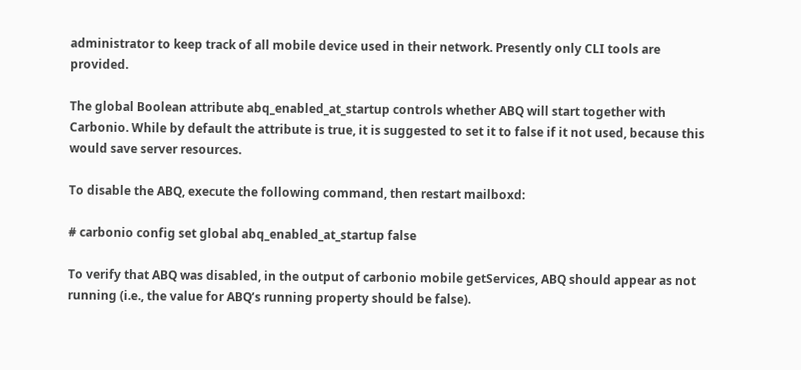administrator to keep track of all mobile device used in their network. Presently only CLI tools are provided.

The global Boolean attribute abq_enabled_at_startup controls whether ABQ will start together with Carbonio. While by default the attribute is true, it is suggested to set it to false if it not used, because this would save server resources.

To disable the ABQ, execute the following command, then restart mailboxd:

# carbonio config set global abq_enabled_at_startup false

To verify that ABQ was disabled, in the output of carbonio mobile getServices, ABQ should appear as not running (i.e., the value for ABQ’s running property should be false).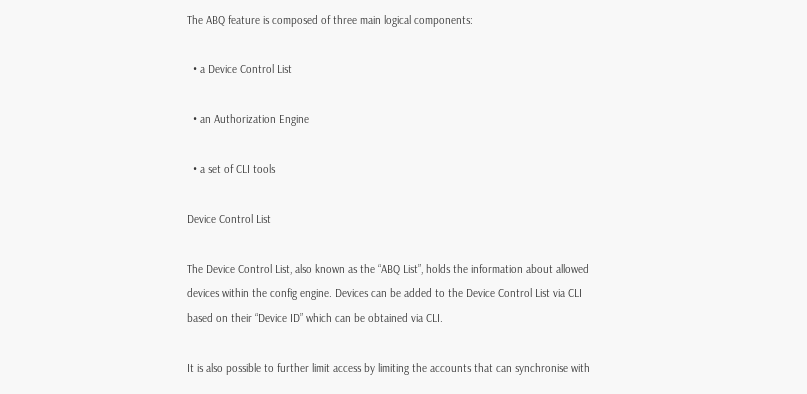The ABQ feature is composed of three main logical components:

  • a Device Control List

  • an Authorization Engine

  • a set of CLI tools

Device Control List

The Device Control List, also known as the “ABQ List”, holds the information about allowed devices within the config engine. Devices can be added to the Device Control List via CLI based on their “Device ID” which can be obtained via CLI.

It is also possible to further limit access by limiting the accounts that can synchronise with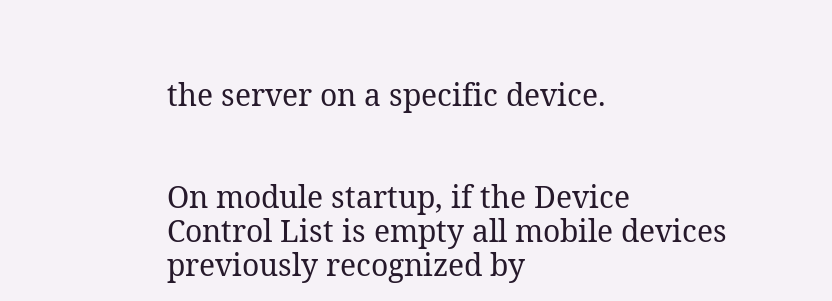the server on a specific device.


On module startup, if the Device Control List is empty all mobile devices previously recognized by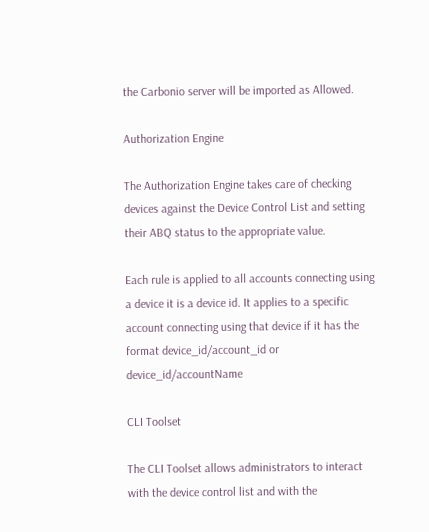the Carbonio server will be imported as Allowed.

Authorization Engine

The Authorization Engine takes care of checking devices against the Device Control List and setting their ABQ status to the appropriate value.

Each rule is applied to all accounts connecting using a device it is a device id. It applies to a specific account connecting using that device if it has the format device_id/account_id or device_id/accountName

CLI Toolset

The CLI Toolset allows administrators to interact with the device control list and with the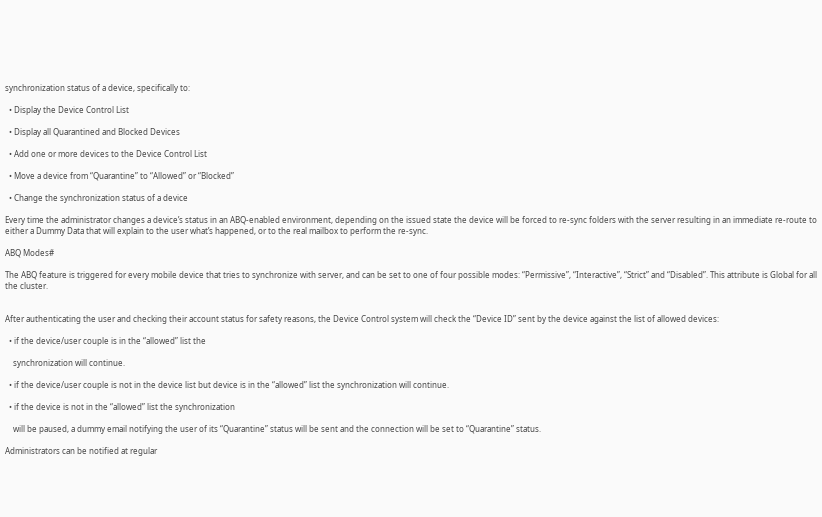synchronization status of a device, specifically to:

  • Display the Device Control List

  • Display all Quarantined and Blocked Devices

  • Add one or more devices to the Device Control List

  • Move a device from “Quarantine” to “Allowed” or “Blocked”

  • Change the synchronization status of a device

Every time the administrator changes a device’s status in an ABQ-enabled environment, depending on the issued state the device will be forced to re-sync folders with the server resulting in an immediate re-route to either a Dummy Data that will explain to the user what’s happened, or to the real mailbox to perform the re-sync.

ABQ Modes#

The ABQ feature is triggered for every mobile device that tries to synchronize with server, and can be set to one of four possible modes: “Permissive”, “Interactive”, “Strict” and “Disabled”. This attribute is Global for all the cluster.


After authenticating the user and checking their account status for safety reasons, the Device Control system will check the “Device ID” sent by the device against the list of allowed devices:

  • if the device/user couple is in the “allowed” list the

    synchronization will continue.

  • if the device/user couple is not in the device list but device is in the “allowed” list the synchronization will continue.

  • if the device is not in the “allowed” list the synchronization

    will be paused, a dummy email notifying the user of its “Quarantine” status will be sent and the connection will be set to “Quarantine” status.

Administrators can be notified at regular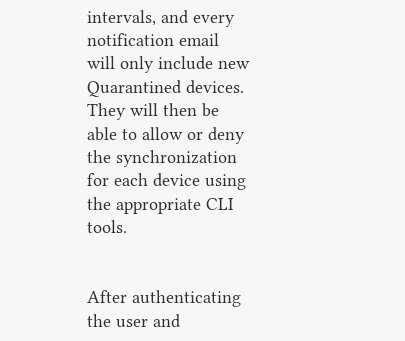intervals, and every notification email will only include new Quarantined devices. They will then be able to allow or deny the synchronization for each device using the appropriate CLI tools.


After authenticating the user and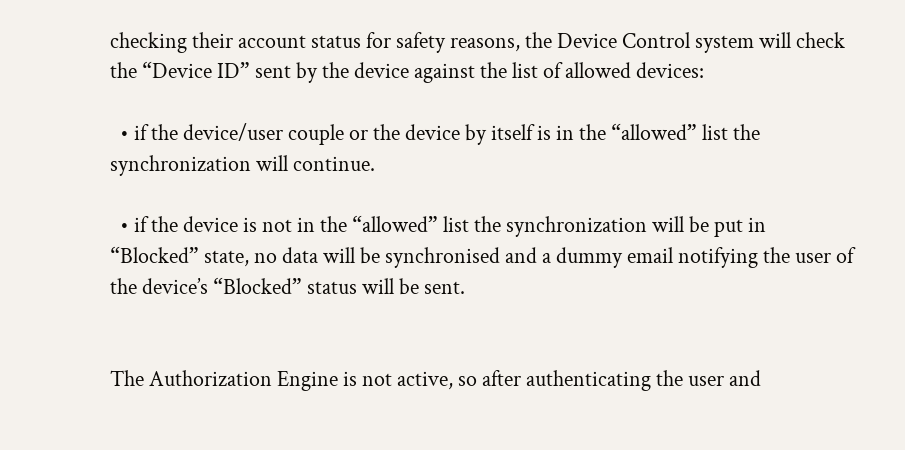checking their account status for safety reasons, the Device Control system will check the “Device ID” sent by the device against the list of allowed devices:

  • if the device/user couple or the device by itself is in the “allowed” list the synchronization will continue.

  • if the device is not in the “allowed” list the synchronization will be put in “Blocked” state, no data will be synchronised and a dummy email notifying the user of the device’s “Blocked” status will be sent.


The Authorization Engine is not active, so after authenticating the user and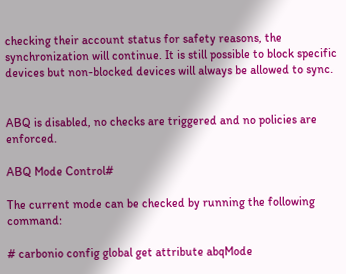checking their account status for safety reasons, the synchronization will continue. It is still possible to block specific devices but non-blocked devices will always be allowed to sync.


ABQ is disabled, no checks are triggered and no policies are enforced.

ABQ Mode Control#

The current mode can be checked by running the following command:

# carbonio config global get attribute abqMode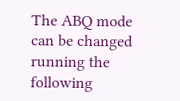The ABQ mode can be changed running the following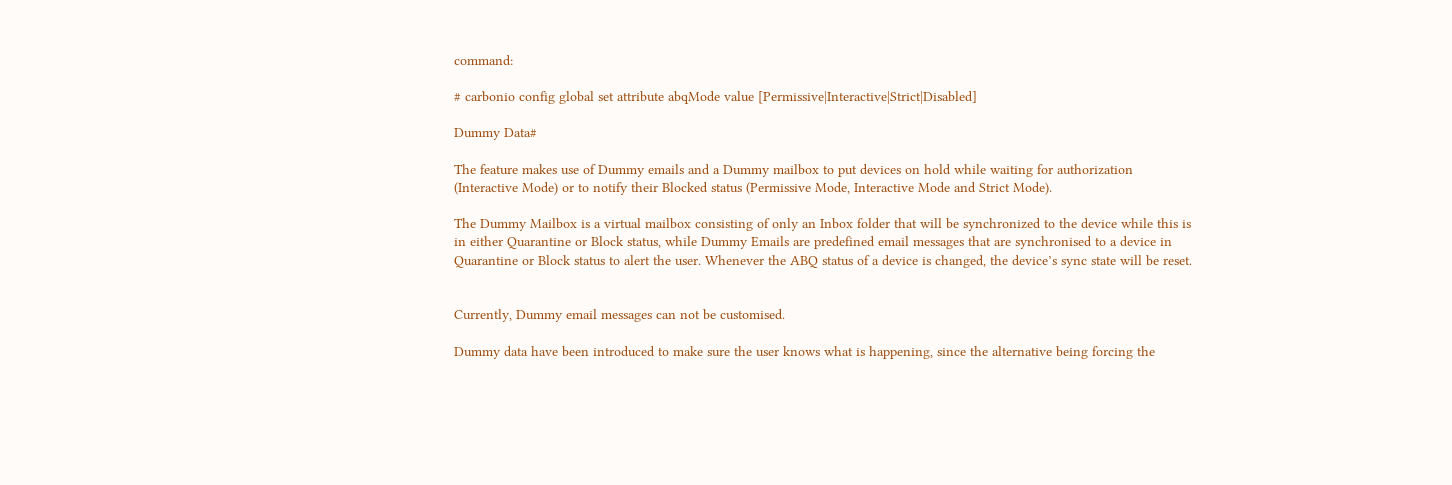command:

# carbonio config global set attribute abqMode value [Permissive|Interactive|Strict|Disabled]

Dummy Data#

The feature makes use of Dummy emails and a Dummy mailbox to put devices on hold while waiting for authorization (Interactive Mode) or to notify their Blocked status (Permissive Mode, Interactive Mode and Strict Mode).

The Dummy Mailbox is a virtual mailbox consisting of only an Inbox folder that will be synchronized to the device while this is in either Quarantine or Block status, while Dummy Emails are predefined email messages that are synchronised to a device in Quarantine or Block status to alert the user. Whenever the ABQ status of a device is changed, the device’s sync state will be reset.


Currently, Dummy email messages can not be customised.

Dummy data have been introduced to make sure the user knows what is happening, since the alternative being forcing the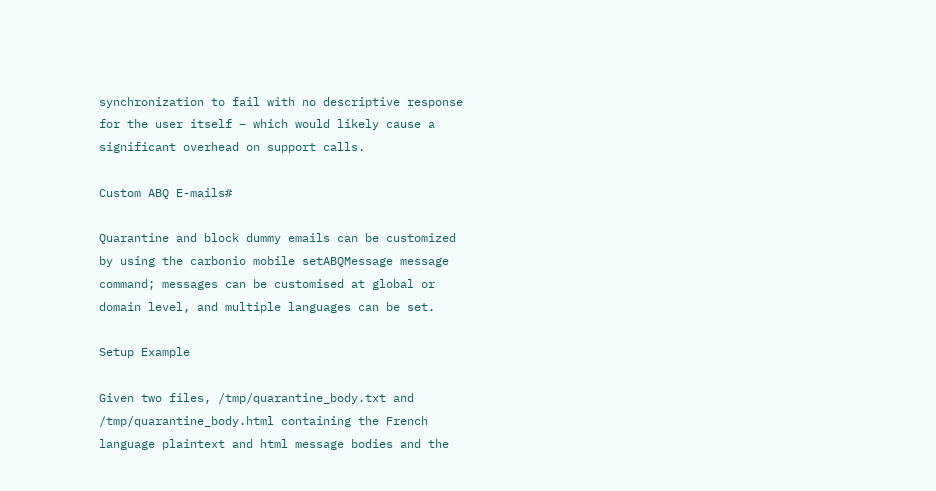synchronization to fail with no descriptive response for the user itself – which would likely cause a significant overhead on support calls.

Custom ABQ E-mails#

Quarantine and block dummy emails can be customized by using the carbonio mobile setABQMessage message command; messages can be customised at global or domain level, and multiple languages can be set.

Setup Example

Given two files, /tmp/quarantine_body.txt and /tmp/quarantine_body.html containing the French language plaintext and html message bodies and the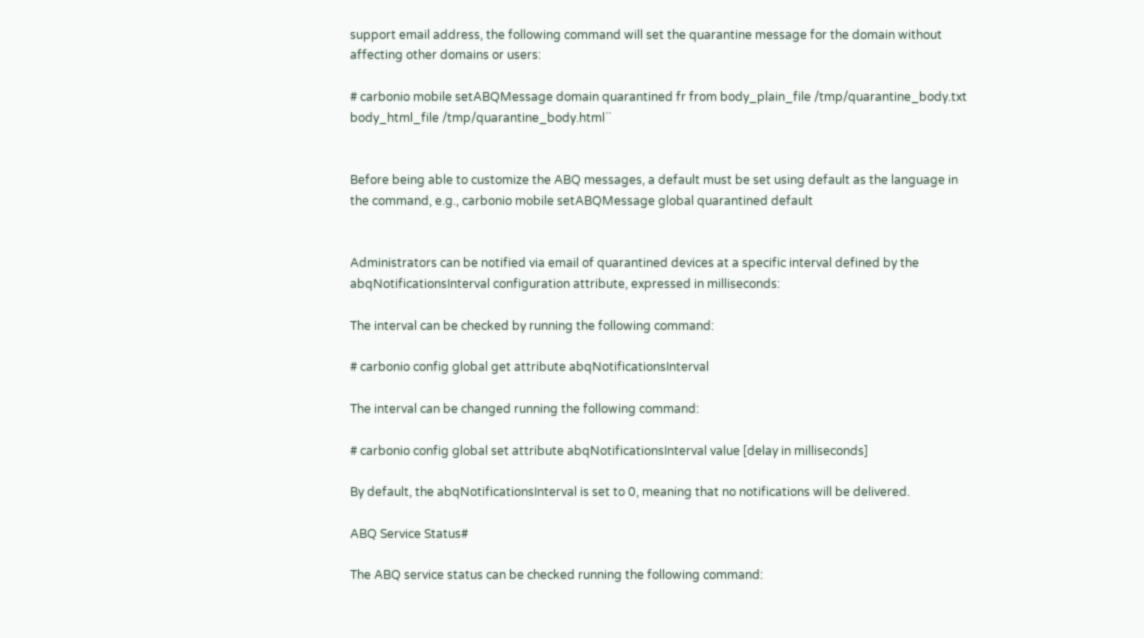support email address, the following command will set the quarantine message for the domain without affecting other domains or users:

# carbonio mobile setABQMessage domain quarantined fr from body_plain_file /tmp/quarantine_body.txt body_html_file /tmp/quarantine_body.html``


Before being able to customize the ABQ messages, a default must be set using default as the language in the command, e.g., carbonio mobile setABQMessage global quarantined default


Administrators can be notified via email of quarantined devices at a specific interval defined by the abqNotificationsInterval configuration attribute, expressed in milliseconds:

The interval can be checked by running the following command:

# carbonio config global get attribute abqNotificationsInterval

The interval can be changed running the following command:

# carbonio config global set attribute abqNotificationsInterval value [delay in milliseconds]

By default, the abqNotificationsInterval is set to 0, meaning that no notifications will be delivered.

ABQ Service Status#

The ABQ service status can be checked running the following command: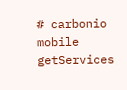# carbonio mobile getServices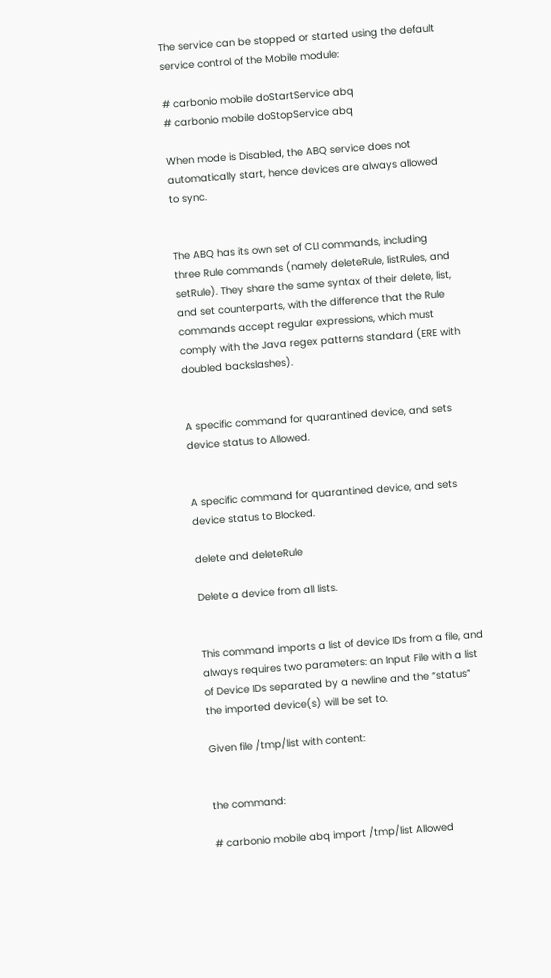The service can be stopped or started using the default service control of the Mobile module:

# carbonio mobile doStartService abq
# carbonio mobile doStopService abq

When mode is Disabled, the ABQ service does not automatically start, hence devices are always allowed to sync.


The ABQ has its own set of CLI commands, including three Rule commands (namely deleteRule, listRules, and setRule). They share the same syntax of their delete, list, and set counterparts, with the difference that the Rule commands accept regular expressions, which must comply with the Java regex patterns standard (ERE with doubled backslashes).


A specific command for quarantined device, and sets device status to Allowed.


A specific command for quarantined device, and sets device status to Blocked.

delete and deleteRule

Delete a device from all lists.


This command imports a list of device IDs from a file, and always requires two parameters: an Input File with a list of Device IDs separated by a newline and the “status” the imported device(s) will be set to.

Given file /tmp/list with content:


the command:

# carbonio mobile abq import /tmp/list Allowed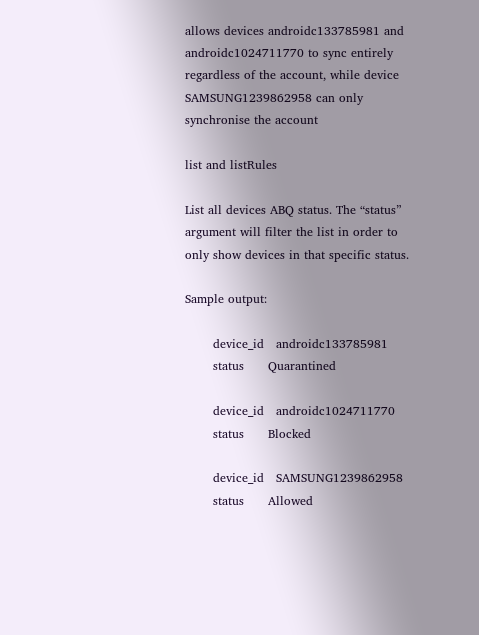allows devices androidc133785981 and androidc1024711770 to sync entirely regardless of the account, while device SAMSUNG1239862958 can only synchronise the account

list and listRules

List all devices ABQ status. The “status” argument will filter the list in order to only show devices in that specific status.

Sample output:

       device_id   androidc133785981
       status      Quarantined

       device_id   androidc1024711770
       status      Blocked

       device_id   SAMSUNG1239862958
       status      Allowed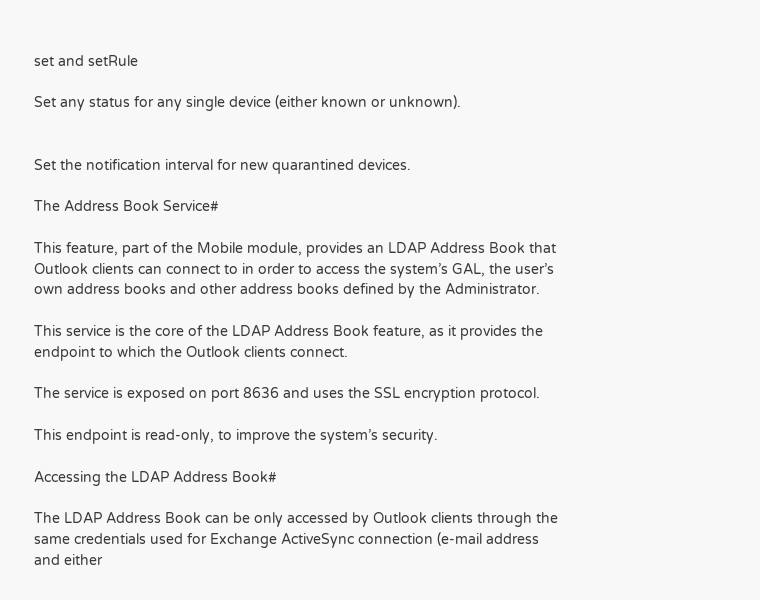set and setRule

Set any status for any single device (either known or unknown).


Set the notification interval for new quarantined devices.

The Address Book Service#

This feature, part of the Mobile module, provides an LDAP Address Book that Outlook clients can connect to in order to access the system’s GAL, the user’s own address books and other address books defined by the Administrator.

This service is the core of the LDAP Address Book feature, as it provides the endpoint to which the Outlook clients connect.

The service is exposed on port 8636 and uses the SSL encryption protocol.

This endpoint is read-only, to improve the system’s security.

Accessing the LDAP Address Book#

The LDAP Address Book can be only accessed by Outlook clients through the same credentials used for Exchange ActiveSync connection (e-mail address and either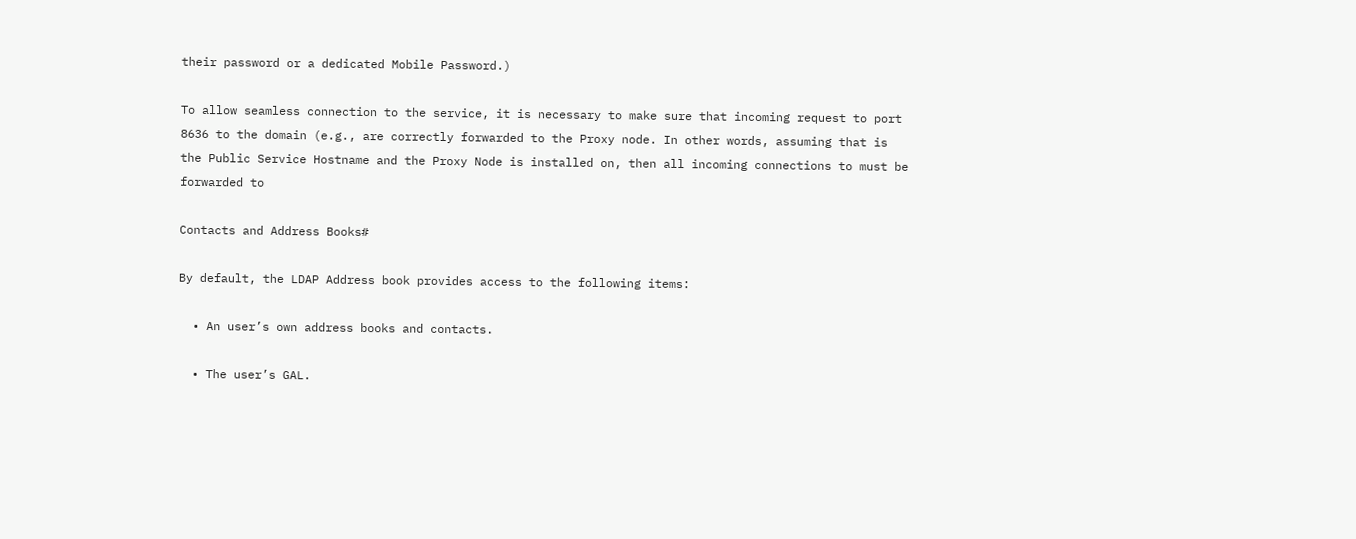their password or a dedicated Mobile Password.)

To allow seamless connection to the service, it is necessary to make sure that incoming request to port 8636 to the domain (e.g., are correctly forwarded to the Proxy node. In other words, assuming that is the Public Service Hostname and the Proxy Node is installed on, then all incoming connections to must be forwarded to

Contacts and Address Books#

By default, the LDAP Address book provides access to the following items:

  • An user’s own address books and contacts.

  • The user’s GAL.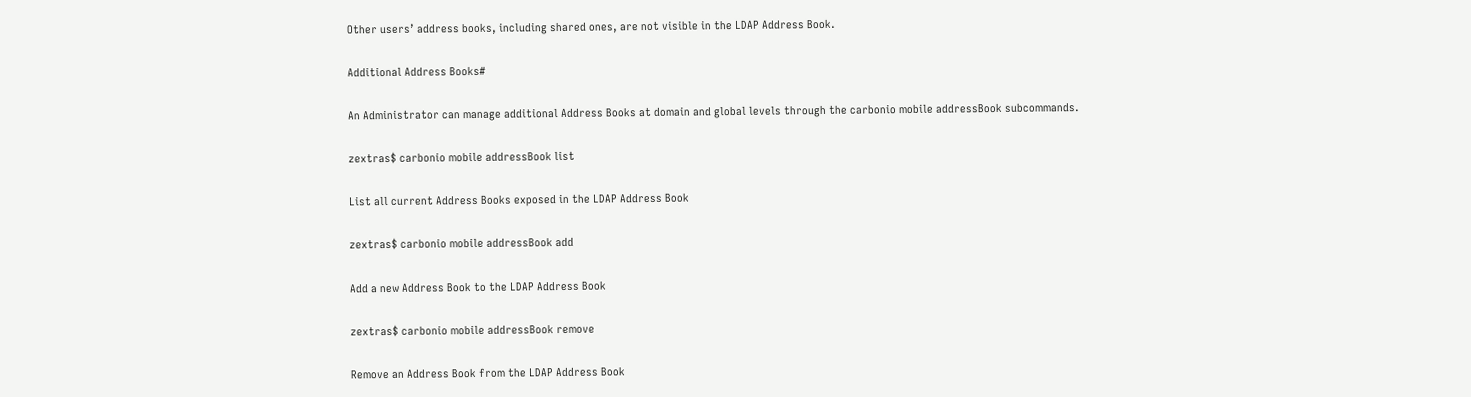Other users’ address books, including shared ones, are not visible in the LDAP Address Book.

Additional Address Books#

An Administrator can manage additional Address Books at domain and global levels through the carbonio mobile addressBook subcommands.

zextras$ carbonio mobile addressBook list

List all current Address Books exposed in the LDAP Address Book

zextras$ carbonio mobile addressBook add

Add a new Address Book to the LDAP Address Book

zextras$ carbonio mobile addressBook remove

Remove an Address Book from the LDAP Address Book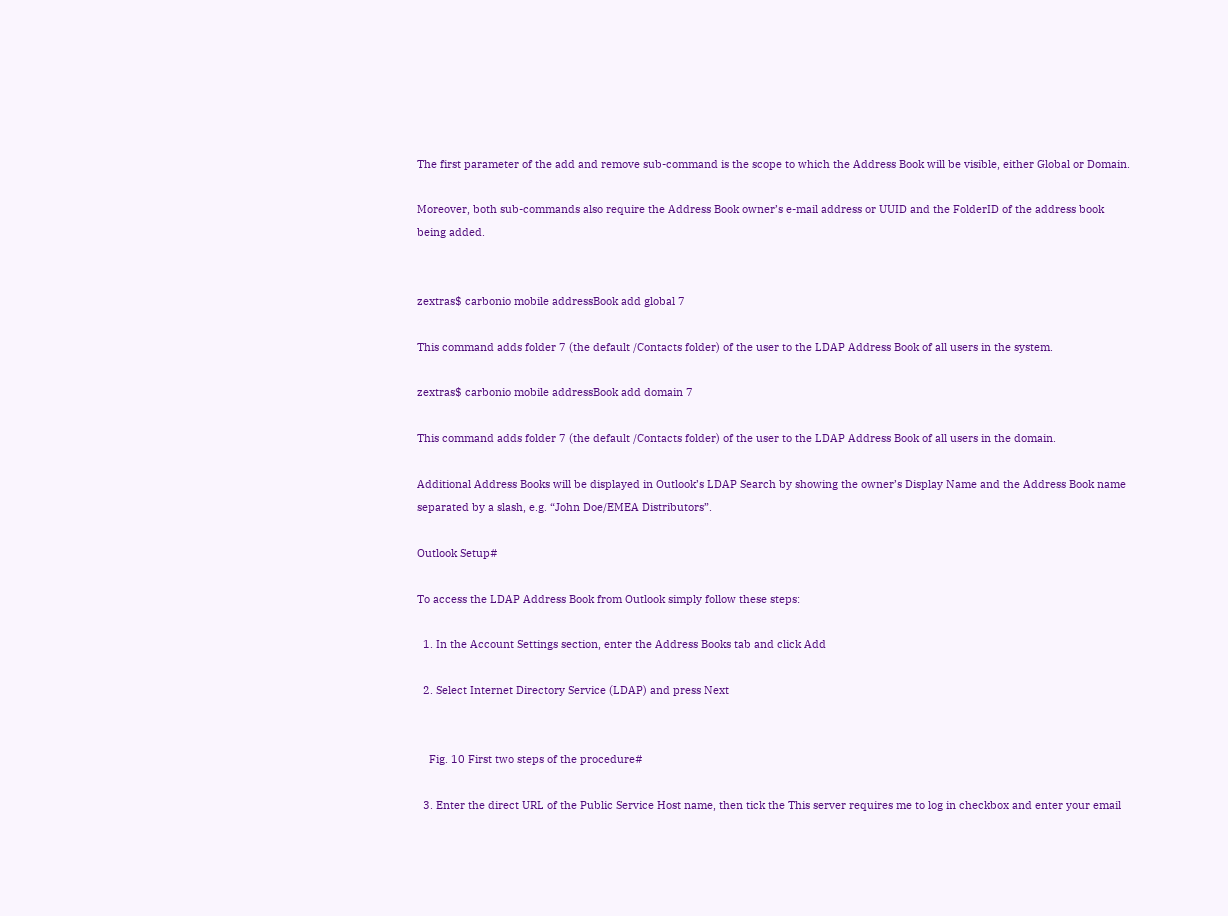The first parameter of the add and remove sub-command is the scope to which the Address Book will be visible, either Global or Domain.

Moreover, both sub-commands also require the Address Book owner’s e-mail address or UUID and the FolderID of the address book being added.


zextras$ carbonio mobile addressBook add global 7

This command adds folder 7 (the default /Contacts folder) of the user to the LDAP Address Book of all users in the system.

zextras$ carbonio mobile addressBook add domain 7

This command adds folder 7 (the default /Contacts folder) of the user to the LDAP Address Book of all users in the domain.

Additional Address Books will be displayed in Outlook’s LDAP Search by showing the owner’s Display Name and the Address Book name separated by a slash, e.g. “John Doe/EMEA Distributors”.

Outlook Setup#

To access the LDAP Address Book from Outlook simply follow these steps:

  1. In the Account Settings section, enter the Address Books tab and click Add

  2. Select Internet Directory Service (LDAP) and press Next


    Fig. 10 First two steps of the procedure#

  3. Enter the direct URL of the Public Service Host name, then tick the This server requires me to log in checkbox and enter your email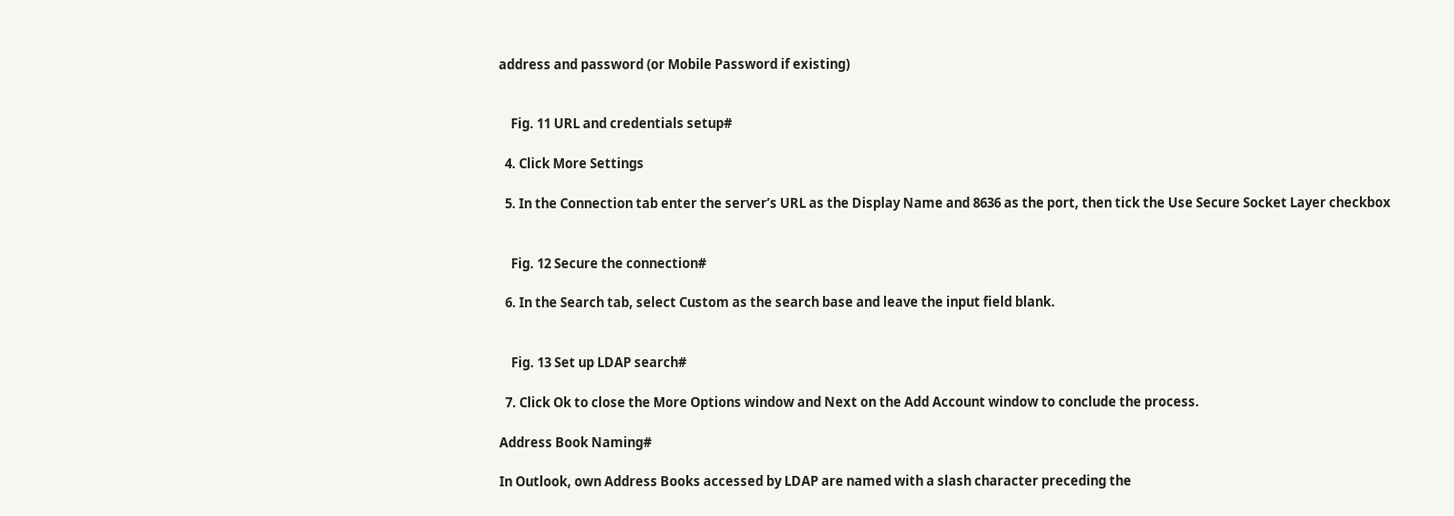address and password (or Mobile Password if existing)


    Fig. 11 URL and credentials setup#

  4. Click More Settings

  5. In the Connection tab enter the server’s URL as the Display Name and 8636 as the port, then tick the Use Secure Socket Layer checkbox


    Fig. 12 Secure the connection#

  6. In the Search tab, select Custom as the search base and leave the input field blank.


    Fig. 13 Set up LDAP search#

  7. Click Ok to close the More Options window and Next on the Add Account window to conclude the process.

Address Book Naming#

In Outlook, own Address Books accessed by LDAP are named with a slash character preceding the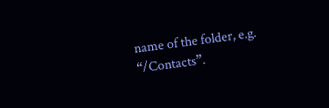name of the folder, e.g. “/Contacts”.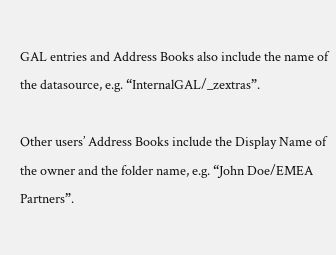GAL entries and Address Books also include the name of the datasource, e.g. “InternalGAL/_zextras”.

Other users’ Address Books include the Display Name of the owner and the folder name, e.g. “John Doe/EMEA Partners”.